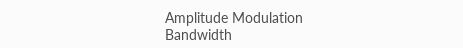Amplitude Modulation Bandwidth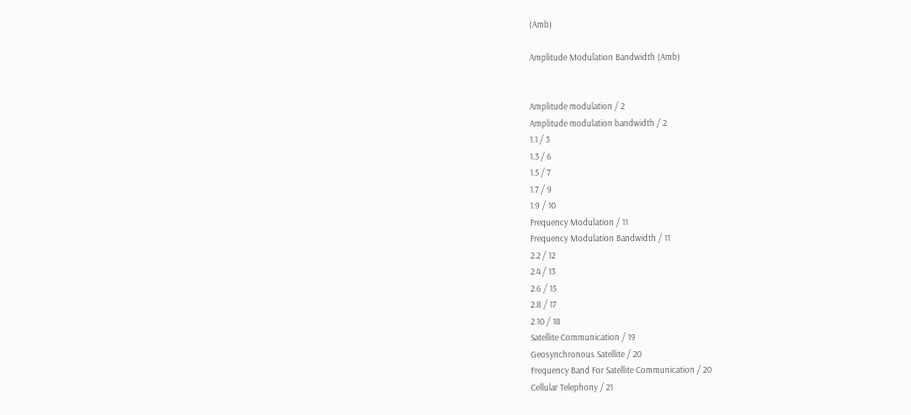(Amb)

Amplitude Modulation Bandwidth (Amb)


Amplitude modulation / 2
Amplitude modulation bandwidth / 2
1.1 / 3
1.3 / 6
1.5 / 7
1.7 / 9
1.9 / 10
Frequency Modulation / 11
Frequency Modulation Bandwidth / 11
2.2 / 12
2.4 / 13
2.6 / 15
2.8 / 17
2.10 / 18
Satellite Communication / 19
Geosynchronous Satellite / 20
Frequency Band For Satellite Communication / 20
Cellular Telephony / 21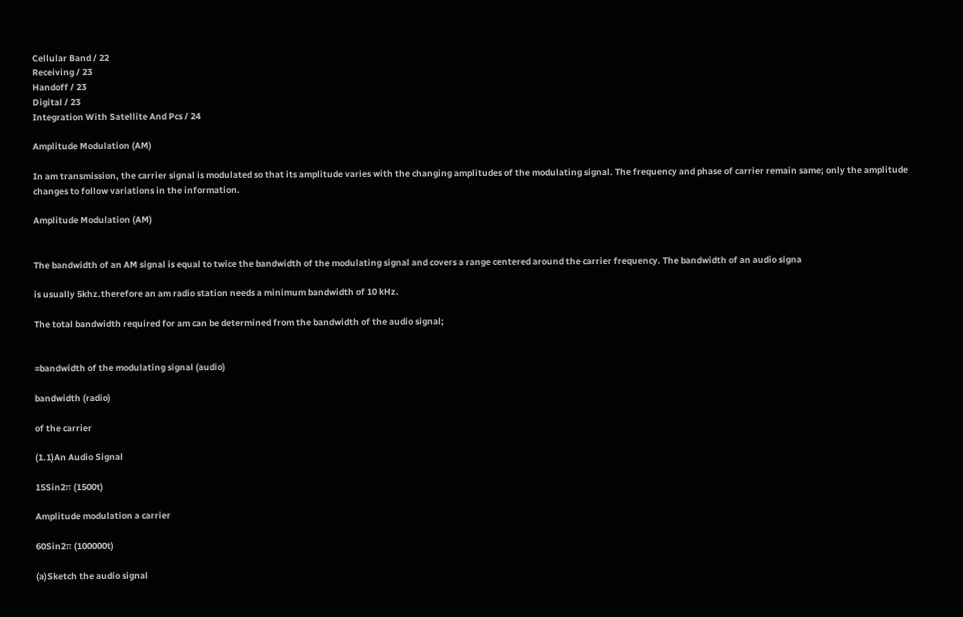Cellular Band / 22
Receiving / 23
Handoff / 23
Digital / 23
Integration With Satellite And Pcs / 24

Amplitude Modulation (AM)

In am transmission, the carrier signal is modulated so that its amplitude varies with the changing amplitudes of the modulating signal. The frequency and phase of carrier remain same; only the amplitude changes to follow variations in the information.

Amplitude Modulation (AM)


The bandwidth of an AM signal is equal to twice the bandwidth of the modulating signal and covers a range centered around the carrier frequency. The bandwidth of an audio signa

is usually 5khz.therefore an am radio station needs a minimum bandwidth of 10 kHz.

The total bandwidth required for am can be determined from the bandwidth of the audio signal;


=bandwidth of the modulating signal (audio)

bandwidth (radio)

of the carrier

(1.1)An Audio Signal

15Sin2π (1500t)

Amplitude modulation a carrier

60Sin2π (100000t)

(a)Sketch the audio signal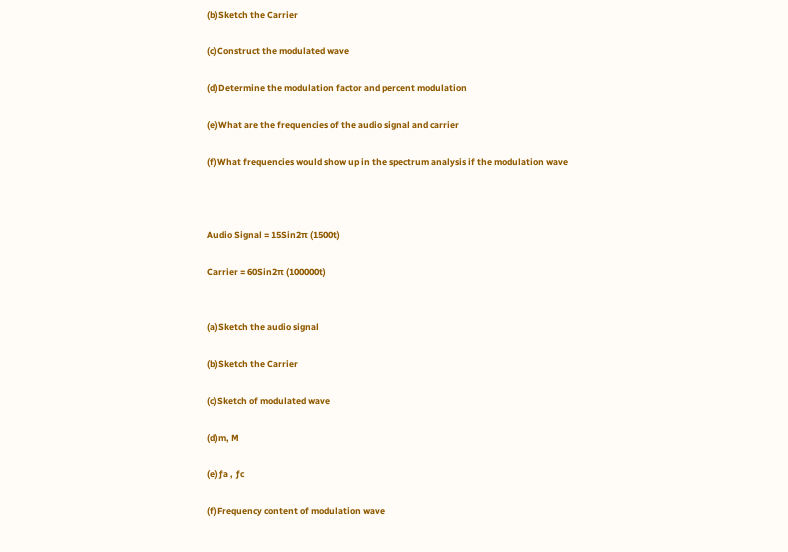(b)Sketch the Carrier

(c)Construct the modulated wave

(d)Determine the modulation factor and percent modulation

(e)What are the frequencies of the audio signal and carrier

(f)What frequencies would show up in the spectrum analysis if the modulation wave



Audio Signal = 15Sin2π (1500t)

Carrier = 60Sin2π (100000t)


(a)Sketch the audio signal

(b)Sketch the Carrier

(c)Sketch of modulated wave

(d)m, M

(e)ƒa , ƒc

(f)Frequency content of modulation wave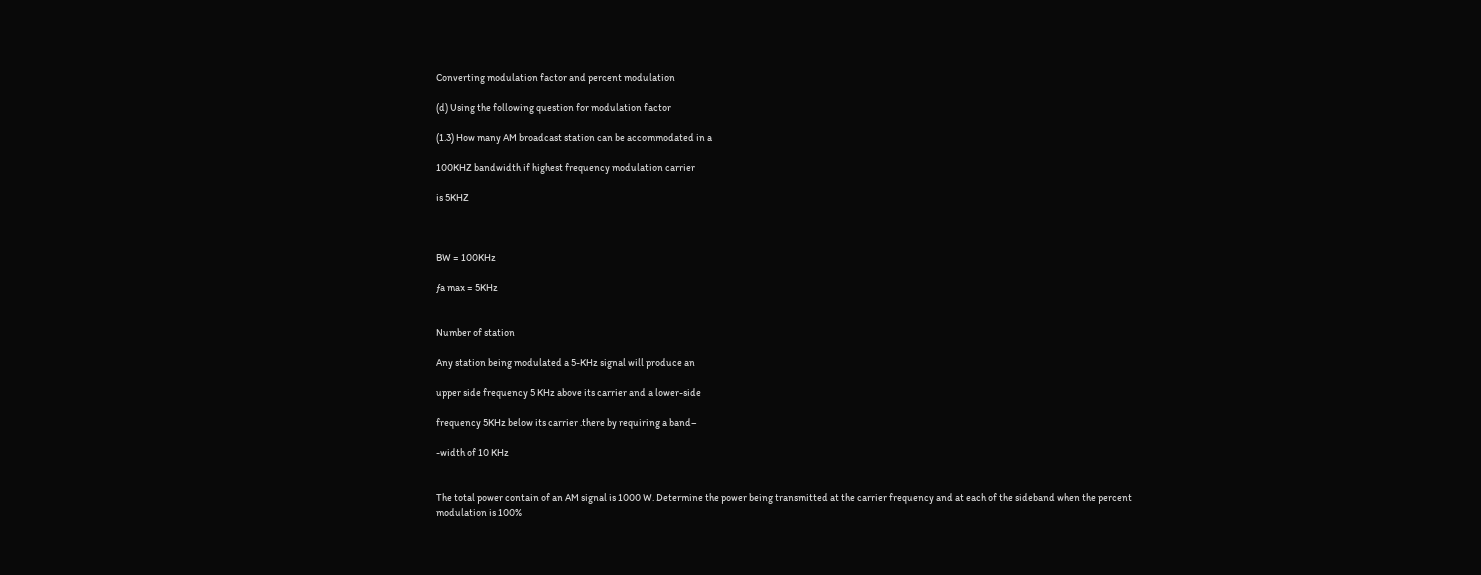Converting modulation factor and percent modulation

(d) Using the following question for modulation factor

(1.3) How many AM broadcast station can be accommodated in a

100KHZ bandwidth if highest frequency modulation carrier

is 5KHZ



BW = 100KHz

ƒa max = 5KHz


Number of station

Any station being modulated a 5-KHz signal will produce an

upper side frequency 5 KHz above its carrier and a lower-side

frequency 5KHz below its carrier .there by requiring a band–

-width of 10 KHz


The total power contain of an AM signal is 1000 W. Determine the power being transmitted at the carrier frequency and at each of the sideband when the percent modulation is 100%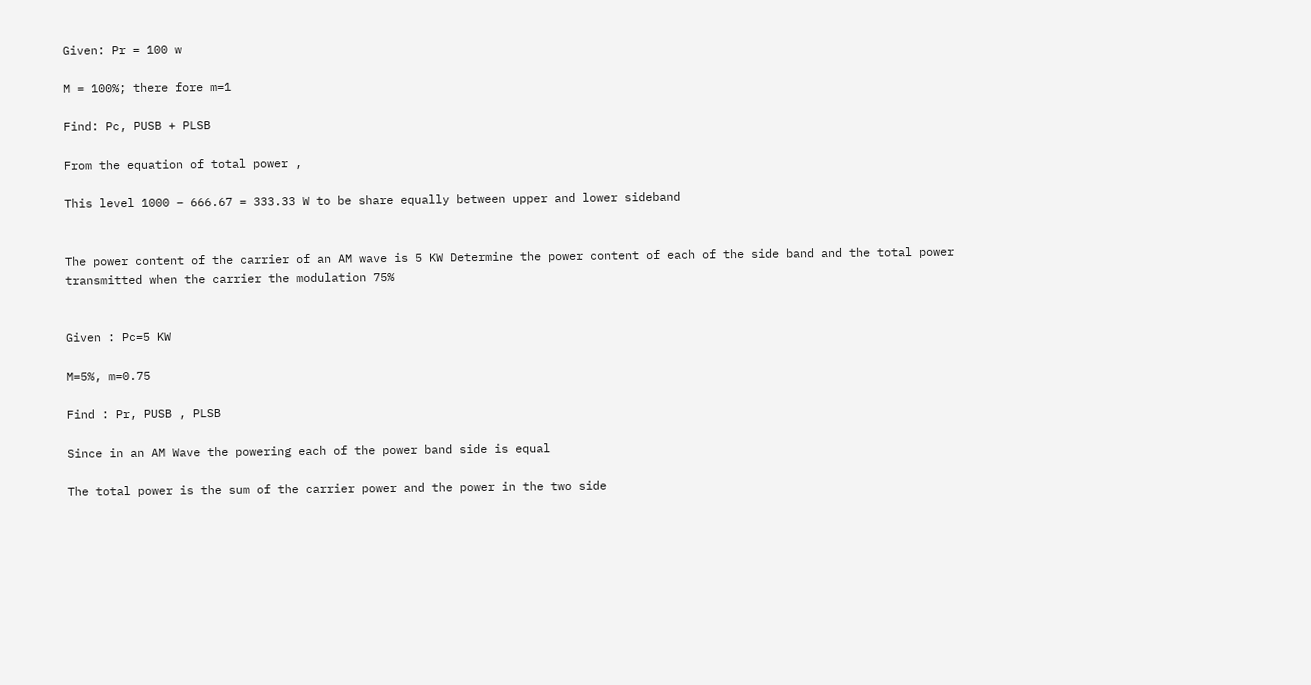Given: Pr = 100 w

M = 100%; there fore m=1

Find: Pc, PUSB + PLSB

From the equation of total power ,

This level 1000 – 666.67 = 333.33 W to be share equally between upper and lower sideband


The power content of the carrier of an AM wave is 5 KW Determine the power content of each of the side band and the total power transmitted when the carrier the modulation 75%


Given : Pc=5 KW

M=5%, m=0.75

Find : Pr, PUSB , PLSB

Since in an AM Wave the powering each of the power band side is equal

The total power is the sum of the carrier power and the power in the two side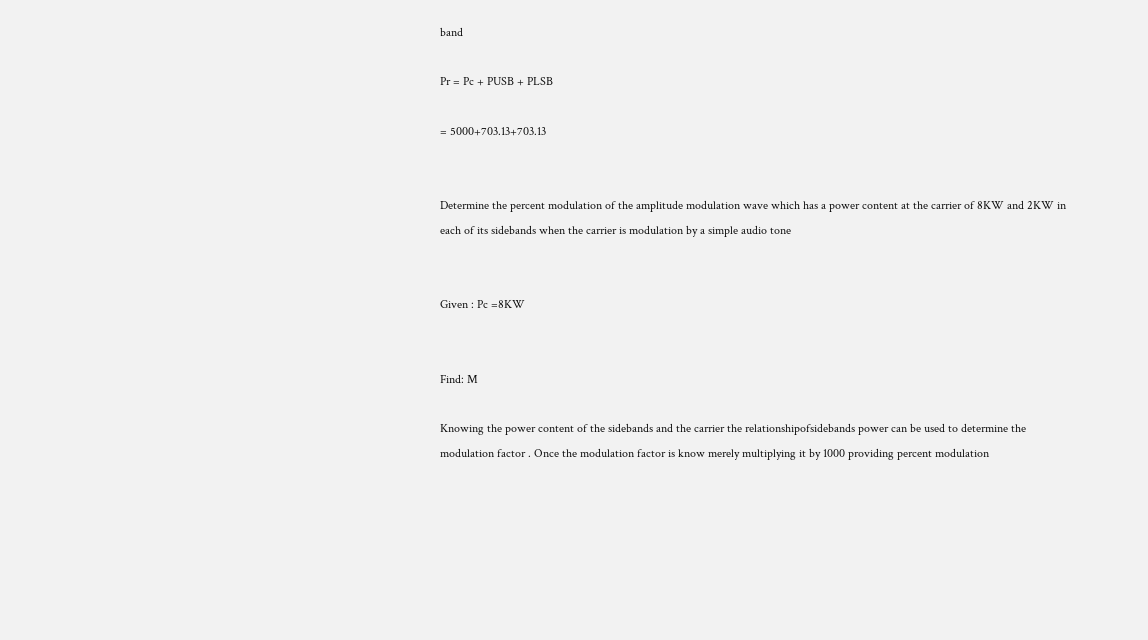band

Pr = Pc + PUSB + PLSB

= 5000+703.13+703.13


Determine the percent modulation of the amplitude modulation wave which has a power content at the carrier of 8KW and 2KW in each of its sidebands when the carrier is modulation by a simple audio tone


Given : Pc =8KW


Find: M

Knowing the power content of the sidebands and the carrier the relationshipofsidebands power can be used to determine the modulation factor . Once the modulation factor is know merely multiplying it by 1000 providing percent modulation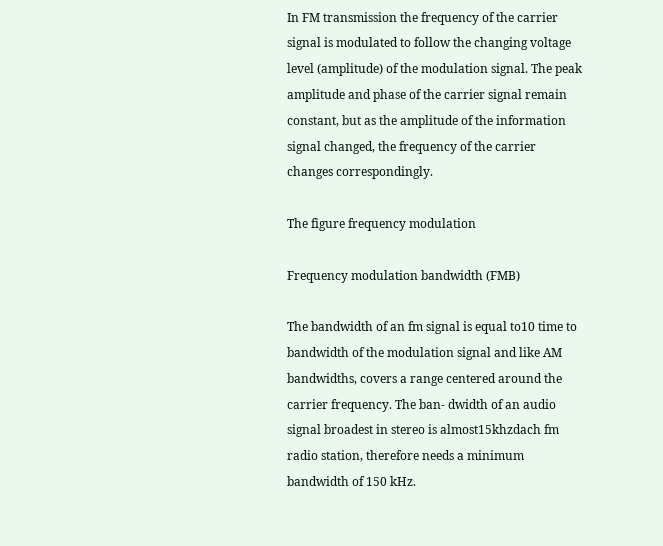In FM transmission the frequency of the carrier signal is modulated to follow the changing voltage level (amplitude) of the modulation signal. The peak amplitude and phase of the carrier signal remain constant, but as the amplitude of the information signal changed, the frequency of the carrier changes correspondingly.

The figure frequency modulation

Frequency modulation bandwidth (FMB)

The bandwidth of an fm signal is equal to10 time to bandwidth of the modulation signal and like AM bandwidths, covers a range centered around the carrier frequency. The ban- dwidth of an audio signal broadest in stereo is almost15khzdach fm radio station, therefore needs a minimum bandwidth of 150 kHz.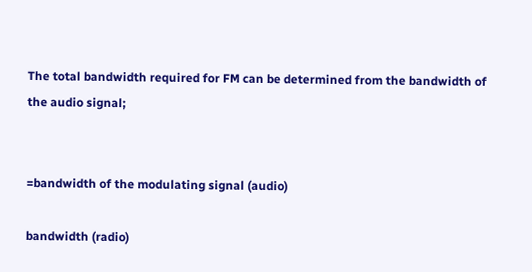The total bandwidth required for FM can be determined from the bandwidth of the audio signal;


=bandwidth of the modulating signal (audio)

bandwidth (radio)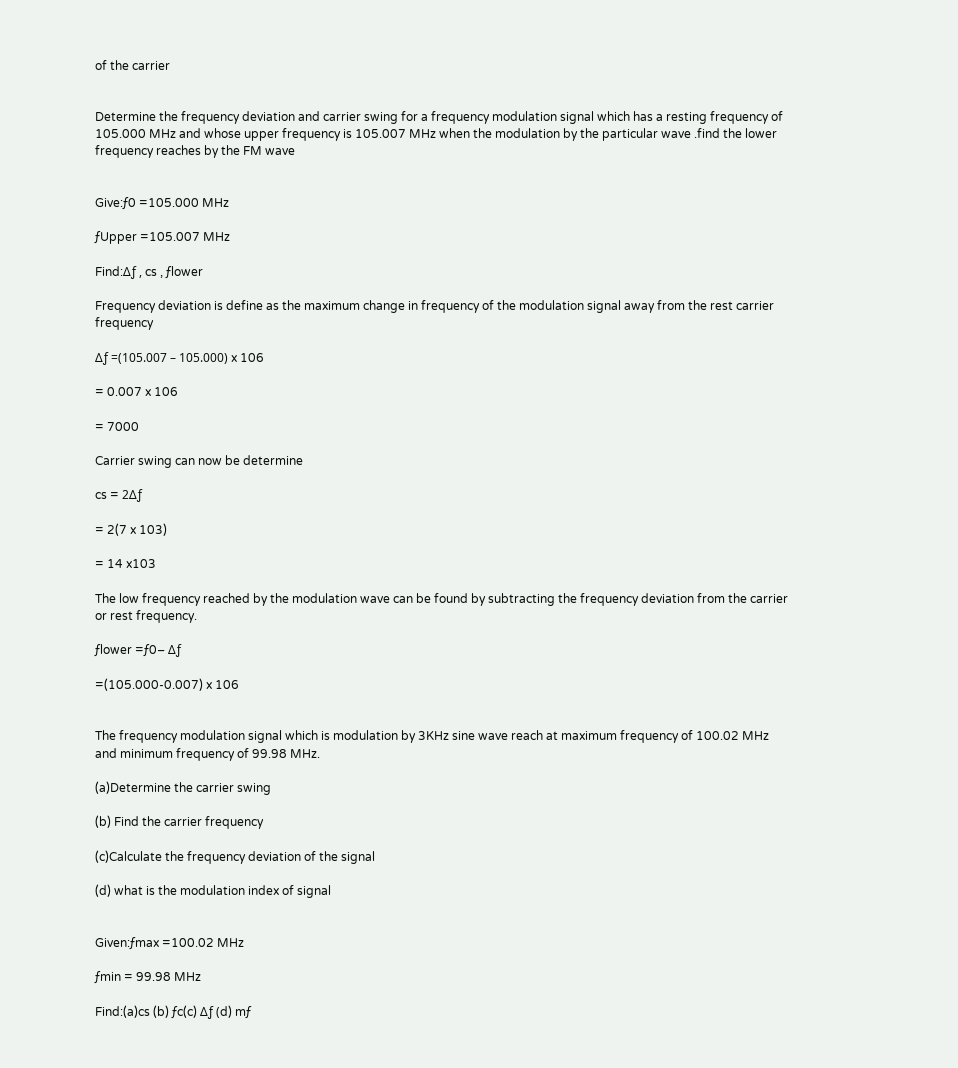of the carrier


Determine the frequency deviation and carrier swing for a frequency modulation signal which has a resting frequency of 105.000 MHz and whose upper frequency is 105.007 MHz when the modulation by the particular wave .find the lower frequency reaches by the FM wave


Give:ƒ0 =105.000 MHz

ƒUpper =105.007 MHz

Find:Δƒ , cs , ƒlower

Frequency deviation is define as the maximum change in frequency of the modulation signal away from the rest carrier frequency

Δƒ =(105.007 – 105.000) x 106

= 0.007 x 106

= 7000

Carrier swing can now be determine

cs = 2Δƒ

= 2(7 x 103)

= 14 x103

The low frequency reached by the modulation wave can be found by subtracting the frequency deviation from the carrier or rest frequency.

ƒlower =ƒ0– Δƒ

=(105.000-0.007) x 106


The frequency modulation signal which is modulation by 3KHz sine wave reach at maximum frequency of 100.02 MHz and minimum frequency of 99.98 MHz.

(a)Determine the carrier swing

(b) Find the carrier frequency

(c)Calculate the frequency deviation of the signal

(d) what is the modulation index of signal


Given:ƒmax =100.02 MHz

ƒmin = 99.98 MHz

Find:(a)cs (b) ƒc(c) Δƒ (d) mƒ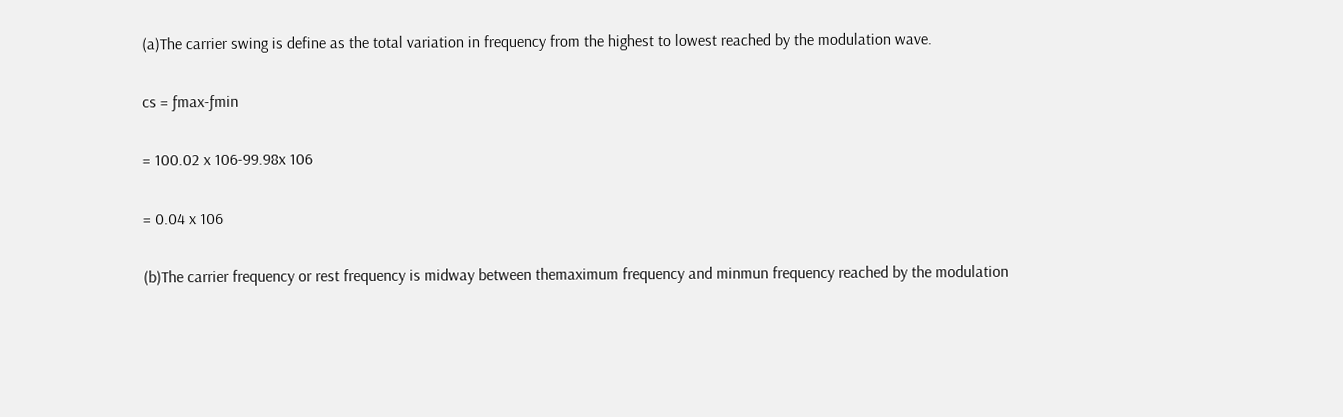(a)The carrier swing is define as the total variation in frequency from the highest to lowest reached by the modulation wave.

cs = ƒmax-ƒmin

= 100.02 x 106-99.98x 106

= 0.04 x 106

(b)The carrier frequency or rest frequency is midway between themaximum frequency and minmun frequency reached by the modulation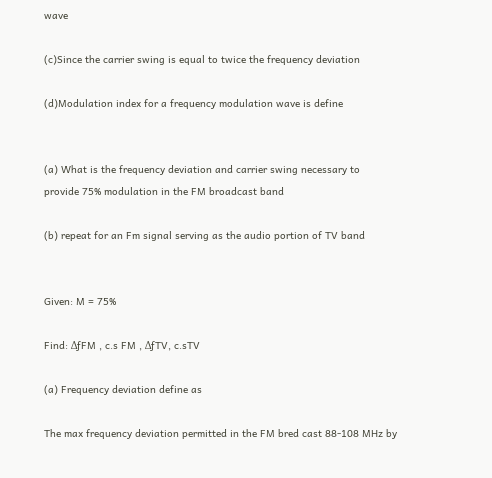wave

(c)Since the carrier swing is equal to twice the frequency deviation

(d)Modulation index for a frequency modulation wave is define


(a) What is the frequency deviation and carrier swing necessary to provide 75% modulation in the FM broadcast band

(b) repeat for an Fm signal serving as the audio portion of TV band


Given: M = 75%

Find: ΔƒFM , c.s FM , ΔƒTV, c.sTV

(a) Frequency deviation define as

The max frequency deviation permitted in the FM bred cast 88-108 MHz by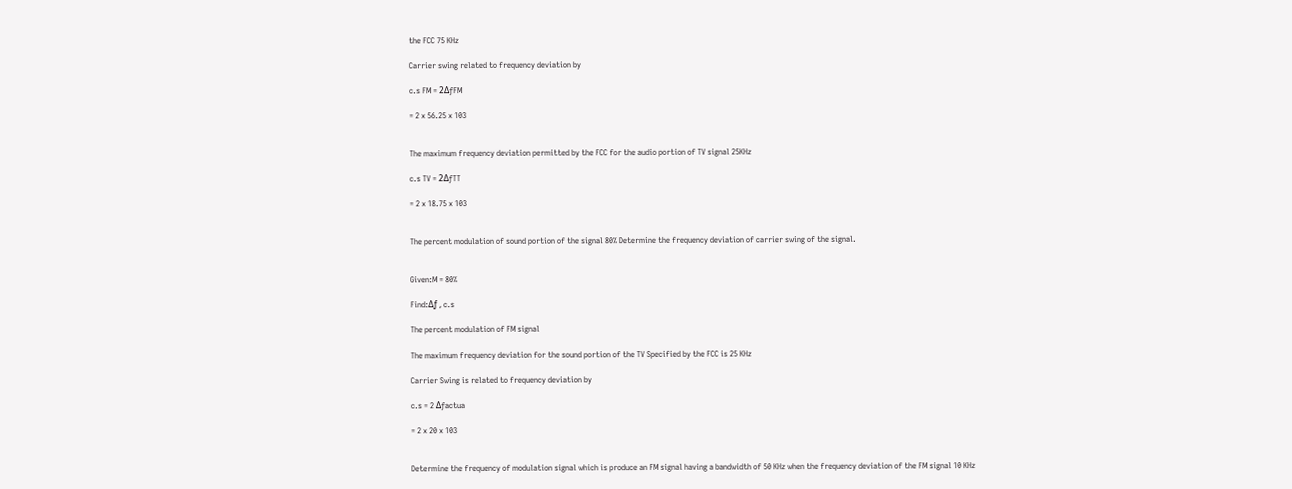the FCC 75 KHz

Carrier swing related to frequency deviation by

c.s FM = 2ΔƒFM

= 2 x 56.25 x 103


The maximum frequency deviation permitted by the FCC for the audio portion of TV signal 25KHz

c.s TV = 2ΔƒTT

= 2 x 18.75 x 103


The percent modulation of sound portion of the signal 80% Determine the frequency deviation of carrier swing of the signal.


Given:M = 80%

Find:Δƒ , c.s

The percent modulation of FM signal

The maximum frequency deviation for the sound portion of the TV Specified by the FCC is 25 KHz

Carrier Swing is related to frequency deviation by

c.s = 2 Δƒactua

= 2 x 20 x 103


Determine the frequency of modulation signal which is produce an FM signal having a bandwidth of 50 KHz when the frequency deviation of the FM signal 10 KHz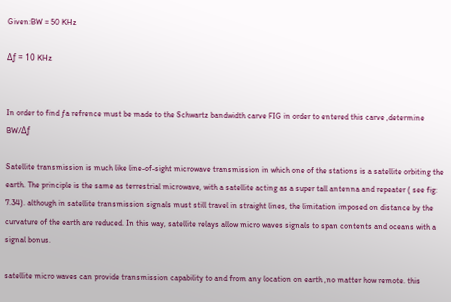Given:BW = 50 KHz

Δƒ = 10 KHz


In order to find ƒa refrence must be made to the Schwartz bandwidth carve FIG in order to entered this carve ,determine BW/Δƒ

Satellite transmission is much like line-of-sight microwave transmission in which one of the stations is a satellite orbiting the earth. The principle is the same as terrestrial microwave, with a satellite acting as a super tall antenna and repeater ( see fig: 7.34). although in satellite transmission signals must still travel in straight lines, the limitation imposed on distance by the curvature of the earth are reduced. In this way, satellite relays allow micro waves signals to span contents and oceans with a signal bonus.

satellite micro waves can provide transmission capability to and from any location on earth ,no matter how remote. this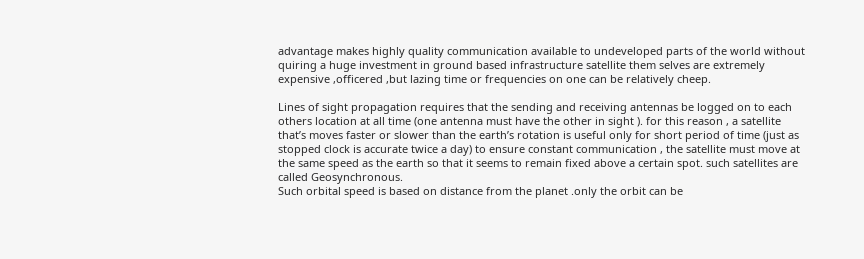advantage makes highly quality communication available to undeveloped parts of the world without quiring a huge investment in ground based infrastructure satellite them selves are extremely expensive ,officered ,but lazing time or frequencies on one can be relatively cheep.

Lines of sight propagation requires that the sending and receiving antennas be logged on to each others location at all time (one antenna must have the other in sight ). for this reason , a satellite that’s moves faster or slower than the earth’s rotation is useful only for short period of time (just as stopped clock is accurate twice a day) to ensure constant communication , the satellite must move at the same speed as the earth so that it seems to remain fixed above a certain spot. such satellites are called Geosynchronous.
Such orbital speed is based on distance from the planet .only the orbit can be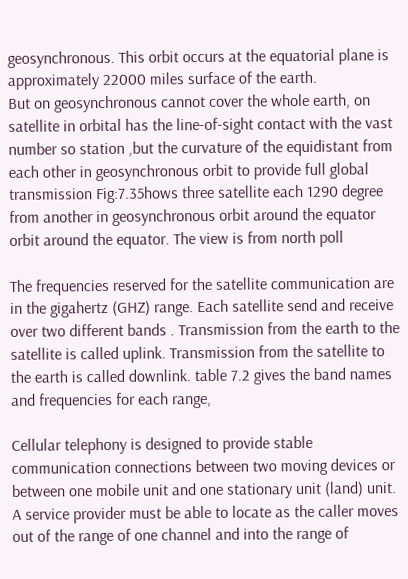geosynchronous. This orbit occurs at the equatorial plane is approximately 22000 miles surface of the earth.
But on geosynchronous cannot cover the whole earth, on satellite in orbital has the line-of-sight contact with the vast number so station ,but the curvature of the equidistant from each other in geosynchronous orbit to provide full global transmission Fig:7.35hows three satellite each 1290 degree from another in geosynchronous orbit around the equator orbit around the equator. The view is from north poll

The frequencies reserved for the satellite communication are in the gigahertz (GHZ) range. Each satellite send and receive over two different bands . Transmission from the earth to the satellite is called uplink. Transmission from the satellite to the earth is called downlink. table 7.2 gives the band names and frequencies for each range,

Cellular telephony is designed to provide stable communication connections between two moving devices or between one mobile unit and one stationary unit (land) unit. A service provider must be able to locate as the caller moves out of the range of one channel and into the range of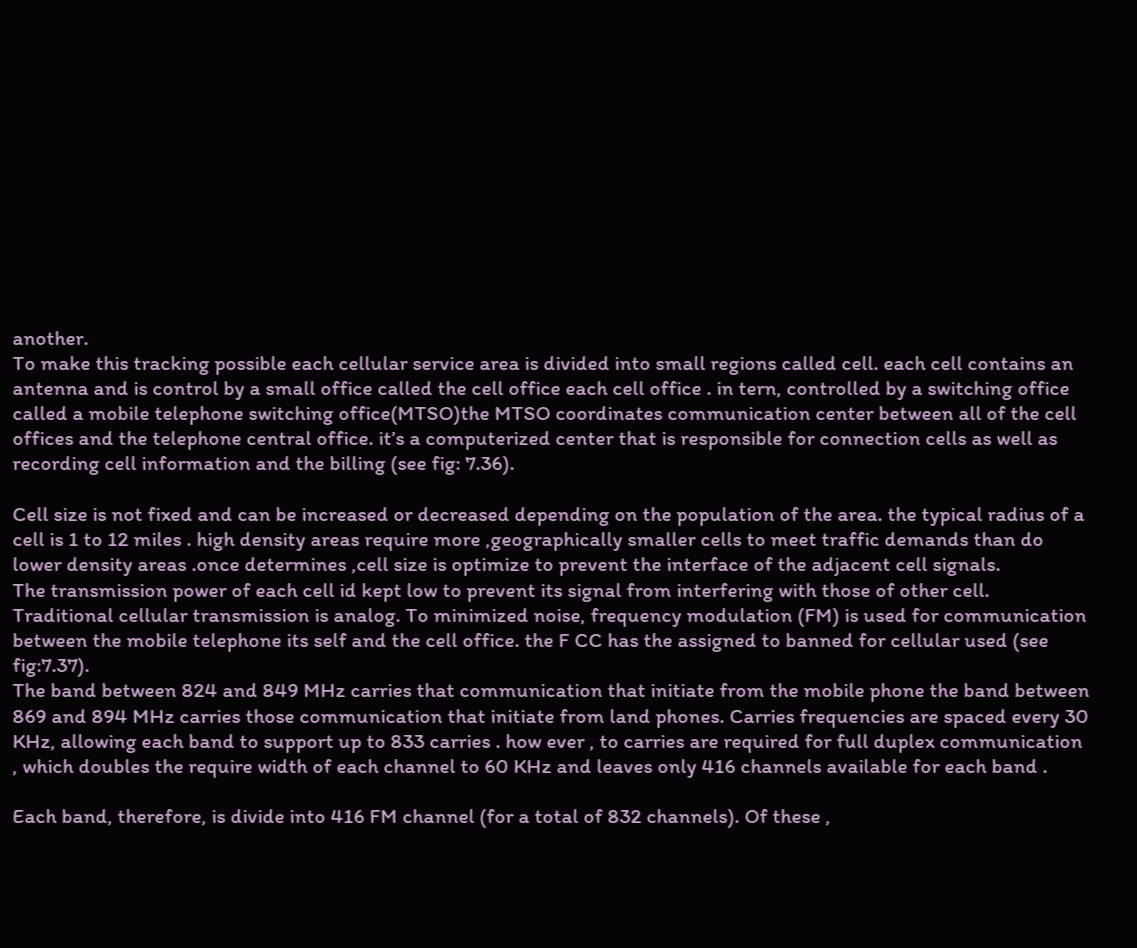another.
To make this tracking possible each cellular service area is divided into small regions called cell. each cell contains an antenna and is control by a small office called the cell office each cell office . in tern, controlled by a switching office called a mobile telephone switching office(MTSO)the MTSO coordinates communication center between all of the cell offices and the telephone central office. it’s a computerized center that is responsible for connection cells as well as recording cell information and the billing (see fig: 7.36).

Cell size is not fixed and can be increased or decreased depending on the population of the area. the typical radius of a cell is 1 to 12 miles . high density areas require more ,geographically smaller cells to meet traffic demands than do lower density areas .once determines ,cell size is optimize to prevent the interface of the adjacent cell signals.
The transmission power of each cell id kept low to prevent its signal from interfering with those of other cell.
Traditional cellular transmission is analog. To minimized noise, frequency modulation (FM) is used for communication between the mobile telephone its self and the cell office. the F CC has the assigned to banned for cellular used (see fig:7.37).
The band between 824 and 849 MHz carries that communication that initiate from the mobile phone the band between 869 and 894 MHz carries those communication that initiate from land phones. Carries frequencies are spaced every 30 KHz, allowing each band to support up to 833 carries . how ever , to carries are required for full duplex communication , which doubles the require width of each channel to 60 KHz and leaves only 416 channels available for each band .

Each band, therefore, is divide into 416 FM channel (for a total of 832 channels). Of these ,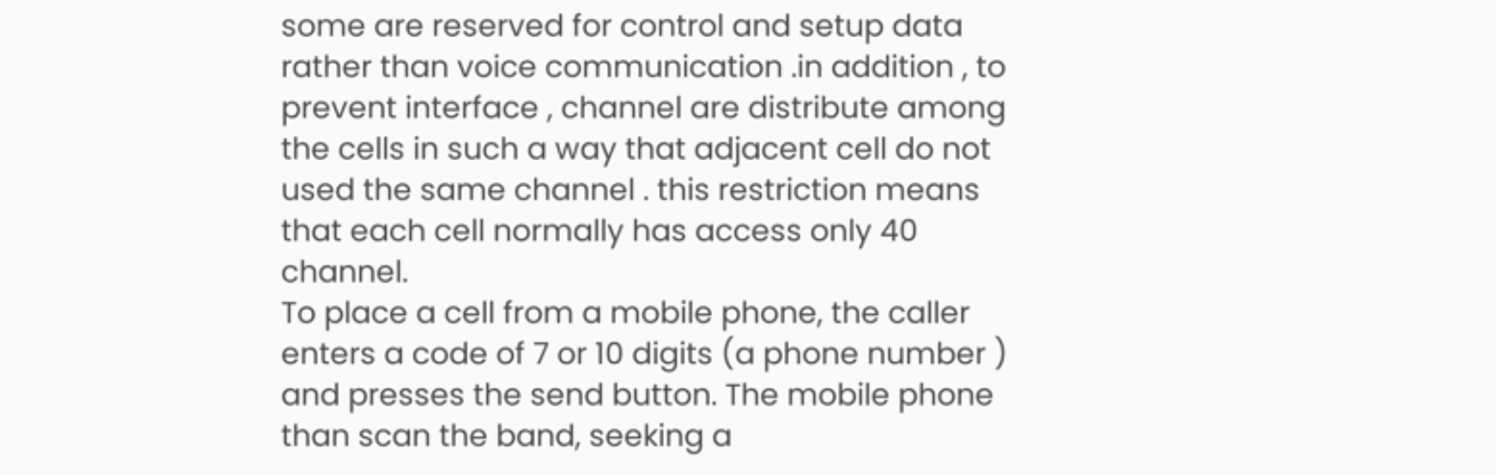some are reserved for control and setup data rather than voice communication .in addition , to prevent interface , channel are distribute among the cells in such a way that adjacent cell do not used the same channel . this restriction means that each cell normally has access only 40 channel.
To place a cell from a mobile phone, the caller enters a code of 7 or 10 digits (a phone number ) and presses the send button. The mobile phone than scan the band, seeking a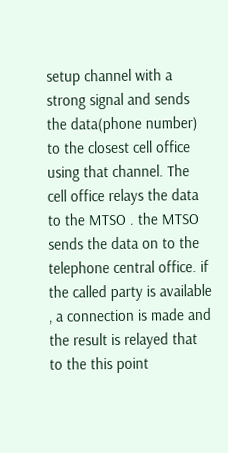setup channel with a strong signal and sends the data(phone number) to the closest cell office using that channel. The cell office relays the data to the MTSO . the MTSO sends the data on to the telephone central office. if the called party is available , a connection is made and the result is relayed that to the this point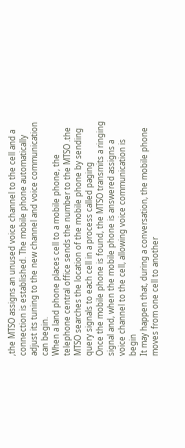,the MTSO assigns an unused voice channel to the cell and a connection is established. The mobile phone automatically adjust its tuning to the new channel and voice communication can begin.
When a land phone places cell to a mobile phone, the telephone central office sends the number to the MTSO .the MTSO searches the location of the mobile phone by sending query signals to each cell in a process called paging
Once the mobile phone is found, the MTSO transmits a ringing signal and, when the mobile phone is answered assigns a voice channel to the cell, allowing voice communication is begin
It may happen that, during a conversation, the mobile phone moves from one cell to another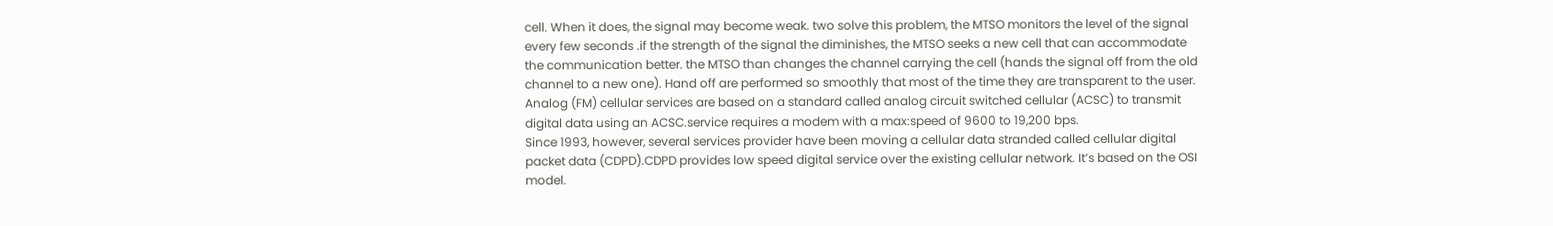cell. When it does, the signal may become weak. two solve this problem, the MTSO monitors the level of the signal every few seconds .if the strength of the signal the diminishes, the MTSO seeks a new cell that can accommodate the communication better. the MTSO than changes the channel carrying the cell (hands the signal off from the old channel to a new one). Hand off are performed so smoothly that most of the time they are transparent to the user.
Analog (FM) cellular services are based on a standard called analog circuit switched cellular (ACSC) to transmit digital data using an ACSC.service requires a modem with a max:speed of 9600 to 19,200 bps.
Since 1993, however, several services provider have been moving a cellular data stranded called cellular digital packet data (CDPD).CDPD provides low speed digital service over the existing cellular network. It’s based on the OSI model.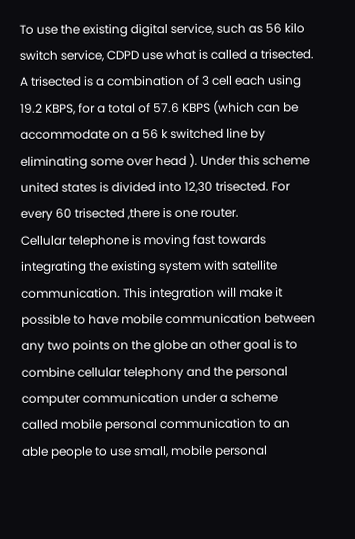To use the existing digital service, such as 56 kilo switch service, CDPD use what is called a trisected. A trisected is a combination of 3 cell each using 19.2 KBPS, for a total of 57.6 KBPS (which can be accommodate on a 56 k switched line by eliminating some over head ). Under this scheme united states is divided into 12,30 trisected. For every 60 trisected ,there is one router.
Cellular telephone is moving fast towards integrating the existing system with satellite communication. This integration will make it possible to have mobile communication between any two points on the globe an other goal is to combine cellular telephony and the personal computer communication under a scheme called mobile personal communication to an able people to use small, mobile personal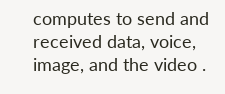computes to send and received data, voice, image, and the video .